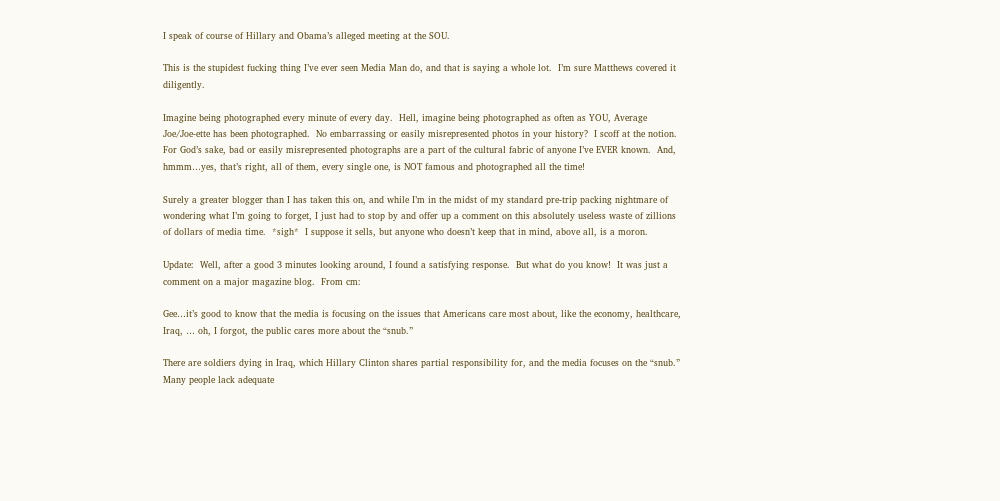I speak of course of Hillary and Obama’s alleged meeting at the SOU.

This is the stupidest fucking thing I’ve ever seen Media Man do, and that is saying a whole lot.  I’m sure Matthews covered it diligently.

Imagine being photographed every minute of every day.  Hell, imagine being photographed as often as YOU, Average Joe/Joe-ette has been photographed.  No embarrassing or easily misrepresented photos in your history?  I scoff at the notion.  For God’s sake, bad or easily misrepresented photographs are a part of the cultural fabric of anyone I’ve EVER known.  And, hmmm…yes, that’s right, all of them, every single one, is NOT famous and photographed all the time!

Surely a greater blogger than I has taken this on, and while I’m in the midst of my standard pre-trip packing nightmare of wondering what I’m going to forget, I just had to stop by and offer up a comment on this absolutely useless waste of zillions of dollars of media time.  *sigh*  I suppose it sells, but anyone who doesn’t keep that in mind, above all, is a moron.

Update:  Well, after a good 3 minutes looking around, I found a satisfying response.  But what do you know!  It was just a comment on a major magazine blog.  From cm:

Gee…it’s good to know that the media is focusing on the issues that Americans care most about, like the economy, healthcare, Iraq, … oh, I forgot, the public cares more about the “snub.”

There are soldiers dying in Iraq, which Hillary Clinton shares partial responsibility for, and the media focuses on the “snub.” Many people lack adequate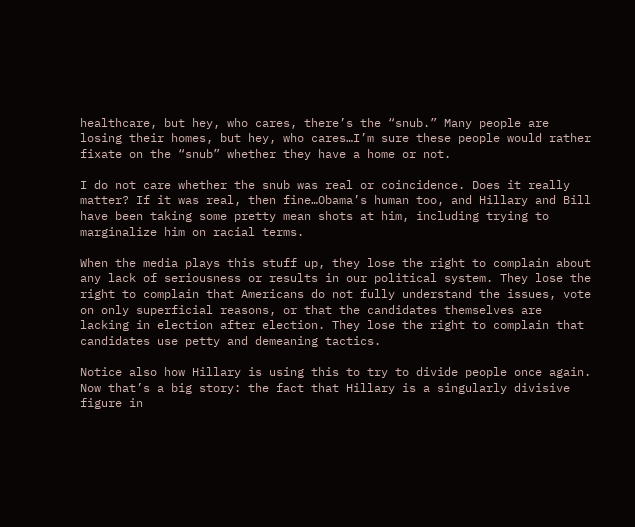healthcare, but hey, who cares, there’s the “snub.” Many people are losing their homes, but hey, who cares…I’m sure these people would rather fixate on the “snub” whether they have a home or not.

I do not care whether the snub was real or coincidence. Does it really matter? If it was real, then fine…Obama’s human too, and Hillary and Bill have been taking some pretty mean shots at him, including trying to marginalize him on racial terms.

When the media plays this stuff up, they lose the right to complain about any lack of seriousness or results in our political system. They lose the right to complain that Americans do not fully understand the issues, vote on only superficial reasons, or that the candidates themselves are lacking in election after election. They lose the right to complain that candidates use petty and demeaning tactics.

Notice also how Hillary is using this to try to divide people once again. Now that’s a big story: the fact that Hillary is a singularly divisive figure in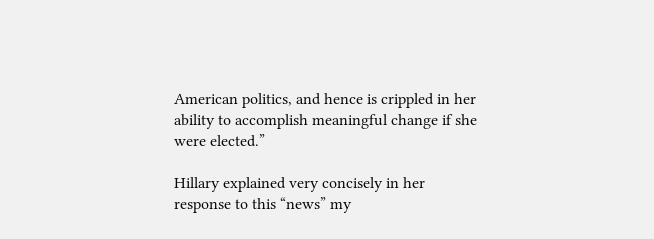American politics, and hence is crippled in her ability to accomplish meaningful change if she were elected.”

Hillary explained very concisely in her response to this “news” my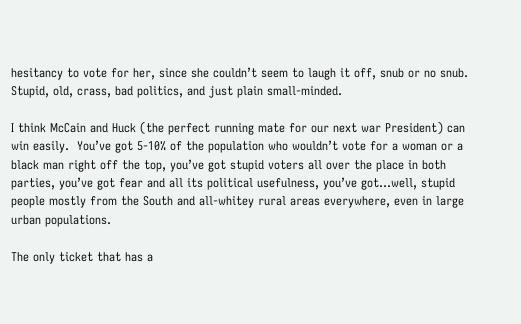hesitancy to vote for her, since she couldn’t seem to laugh it off, snub or no snub.  Stupid, old, crass, bad politics, and just plain small-minded.

I think McCain and Huck (the perfect running mate for our next war President) can win easily.  You’ve got 5-10% of the population who wouldn’t vote for a woman or a black man right off the top, you’ve got stupid voters all over the place in both parties, you’ve got fear and all its political usefulness, you’ve got…well, stupid people mostly from the South and all-whitey rural areas everywhere, even in large urban populations.

The only ticket that has a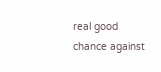real good chance against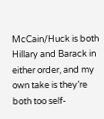McCain/Huck is both Hillary and Barack in either order, and my own take is they’re both too self-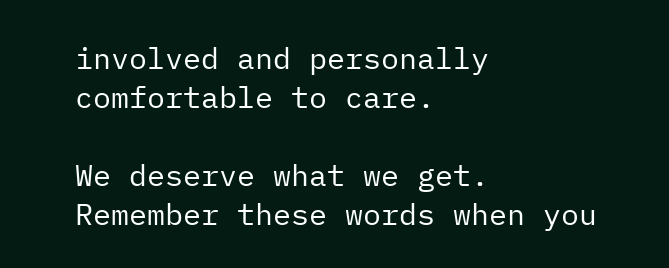involved and personally comfortable to care.

We deserve what we get.  Remember these words when you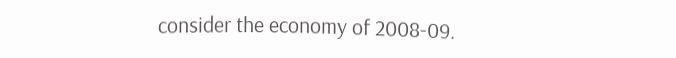consider the economy of 2008-09.